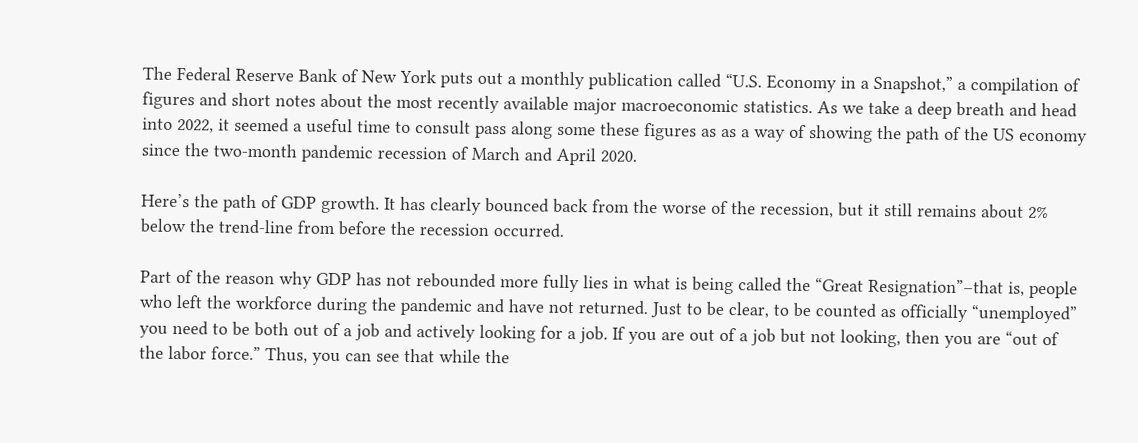The Federal Reserve Bank of New York puts out a monthly publication called “U.S. Economy in a Snapshot,” a compilation of figures and short notes about the most recently available major macroeconomic statistics. As we take a deep breath and head into 2022, it seemed a useful time to consult pass along some these figures as as a way of showing the path of the US economy since the two-month pandemic recession of March and April 2020.

Here’s the path of GDP growth. It has clearly bounced back from the worse of the recession, but it still remains about 2% below the trend-line from before the recession occurred.

Part of the reason why GDP has not rebounded more fully lies in what is being called the “Great Resignation”–that is, people who left the workforce during the pandemic and have not returned. Just to be clear, to be counted as officially “unemployed” you need to be both out of a job and actively looking for a job. If you are out of a job but not looking, then you are “out of the labor force.” Thus, you can see that while the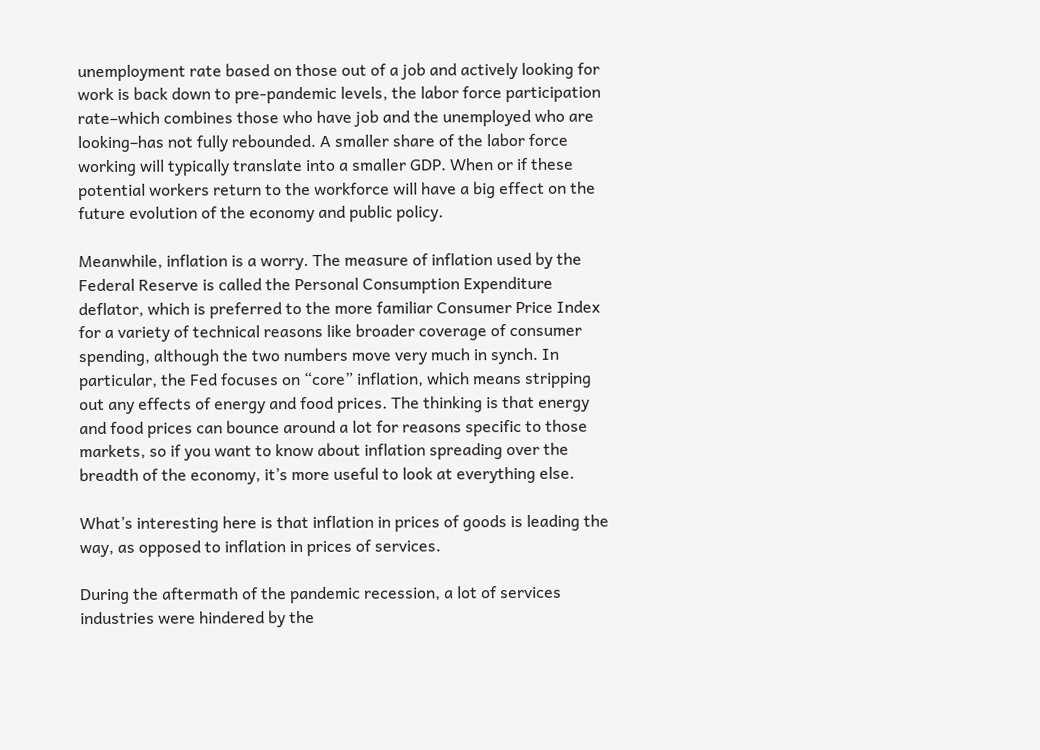unemployment rate based on those out of a job and actively looking for work is back down to pre-pandemic levels, the labor force participation rate–which combines those who have job and the unemployed who are looking–has not fully rebounded. A smaller share of the labor force working will typically translate into a smaller GDP. When or if these potential workers return to the workforce will have a big effect on the future evolution of the economy and public policy.

Meanwhile, inflation is a worry. The measure of inflation used by the Federal Reserve is called the Personal Consumption Expenditure deflator, which is preferred to the more familiar Consumer Price Index for a variety of technical reasons like broader coverage of consumer spending, although the two numbers move very much in synch. In particular, the Fed focuses on “core” inflation, which means stripping out any effects of energy and food prices. The thinking is that energy and food prices can bounce around a lot for reasons specific to those markets, so if you want to know about inflation spreading over the breadth of the economy, it’s more useful to look at everything else.

What’s interesting here is that inflation in prices of goods is leading the way, as opposed to inflation in prices of services.

During the aftermath of the pandemic recession, a lot of services industries were hindered by the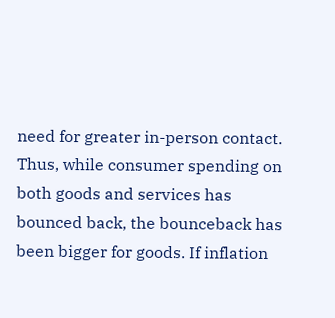need for greater in-person contact. Thus, while consumer spending on both goods and services has bounced back, the bounceback has been bigger for goods. If inflation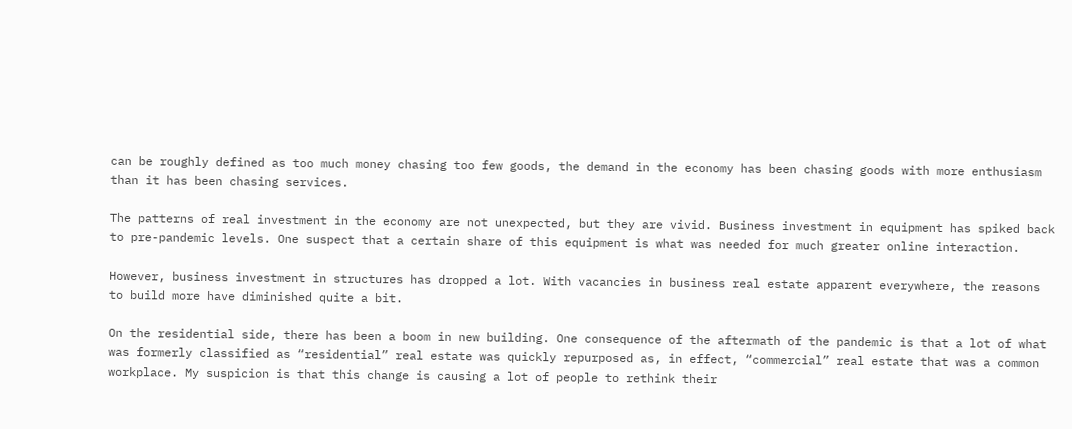can be roughly defined as too much money chasing too few goods, the demand in the economy has been chasing goods with more enthusiasm than it has been chasing services.

The patterns of real investment in the economy are not unexpected, but they are vivid. Business investment in equipment has spiked back to pre-pandemic levels. One suspect that a certain share of this equipment is what was needed for much greater online interaction.

However, business investment in structures has dropped a lot. With vacancies in business real estate apparent everywhere, the reasons to build more have diminished quite a bit.

On the residential side, there has been a boom in new building. One consequence of the aftermath of the pandemic is that a lot of what was formerly classified as “residential” real estate was quickly repurposed as, in effect, “commercial” real estate that was a common workplace. My suspicion is that this change is causing a lot of people to rethink their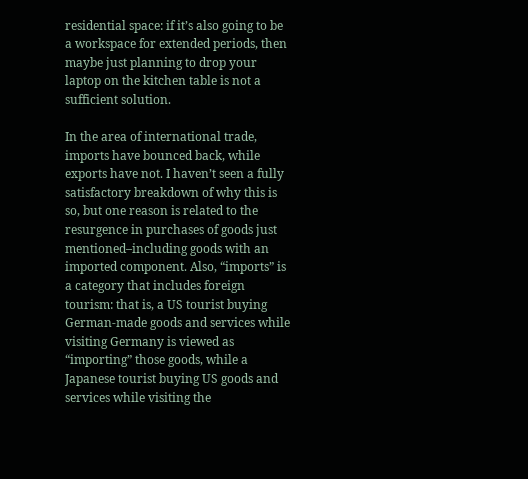residential space: if it’s also going to be a workspace for extended periods, then maybe just planning to drop your laptop on the kitchen table is not a sufficient solution.

In the area of international trade, imports have bounced back, while exports have not. I haven’t seen a fully satisfactory breakdown of why this is so, but one reason is related to the resurgence in purchases of goods just mentioned–including goods with an imported component. Also, “imports” is a category that includes foreign tourism: that is, a US tourist buying German-made goods and services while visiting Germany is viewed as “importing” those goods, while a Japanese tourist buying US goods and services while visiting the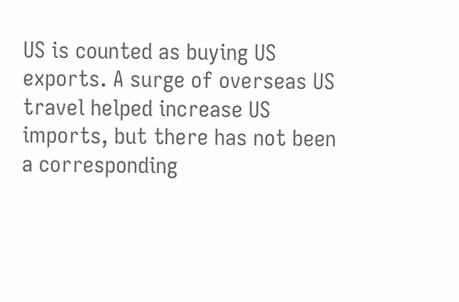US is counted as buying US exports. A surge of overseas US travel helped increase US imports, but there has not been a corresponding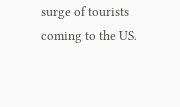surge of tourists coming to the US.